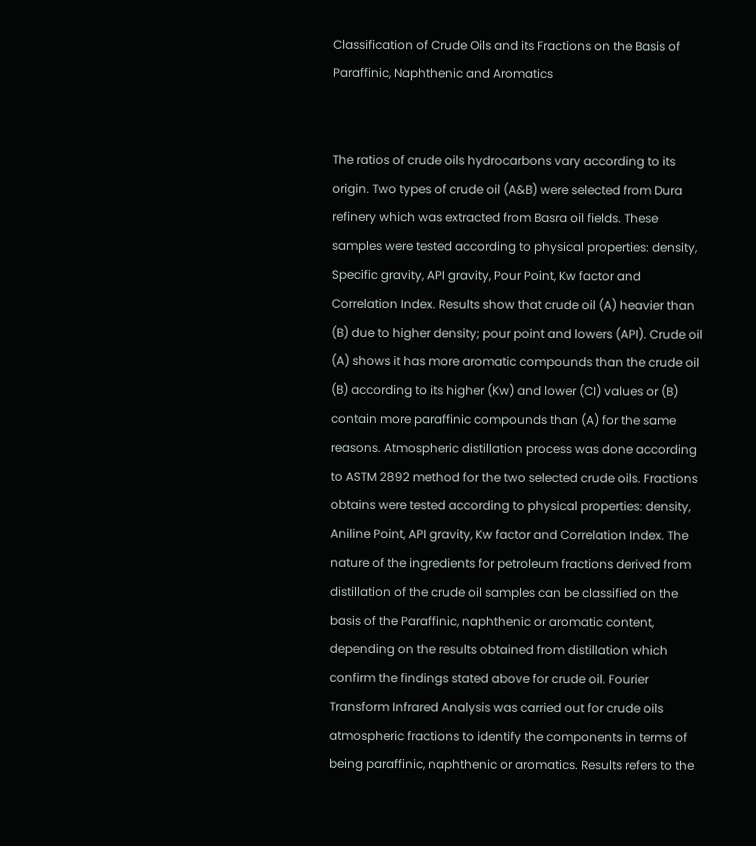Classification of Crude Oils and its Fractions on the Basis of Paraffinic, Naphthenic and Aromatics


The ratios of crude oils hydrocarbons vary according to its origin. Two types of crude oil (A&B) were selected from Dura refinery which was extracted from Basra oil fields. These samples were tested according to physical properties: density, Specific gravity, API gravity, Pour Point, Kw factor and Correlation Index. Results show that crude oil (A) heavier than (B) due to higher density; pour point and lowers (API). Crude oil (A) shows it has more aromatic compounds than the crude oil (B) according to its higher (Kw) and lower (CI) values or (B) contain more paraffinic compounds than (A) for the same reasons. Atmospheric distillation process was done according to ASTM 2892 method for the two selected crude oils. Fractions obtains were tested according to physical properties: density, Aniline Point, API gravity, Kw factor and Correlation Index. The nature of the ingredients for petroleum fractions derived from distillation of the crude oil samples can be classified on the basis of the Paraffinic, naphthenic or aromatic content, depending on the results obtained from distillation which confirm the findings stated above for crude oil. Fourier Transform Infrared Analysis was carried out for crude oils atmospheric fractions to identify the components in terms of being paraffinic, naphthenic or aromatics. Results refers to the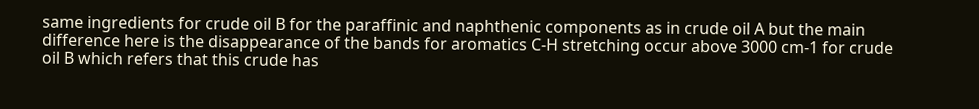same ingredients for crude oil B for the paraffinic and naphthenic components as in crude oil A but the main difference here is the disappearance of the bands for aromatics C-H stretching occur above 3000 cm-1 for crude oil B which refers that this crude has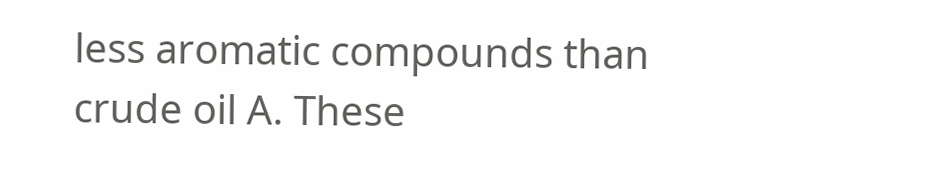less aromatic compounds than crude oil A. These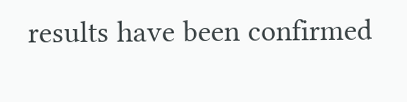results have been confirmed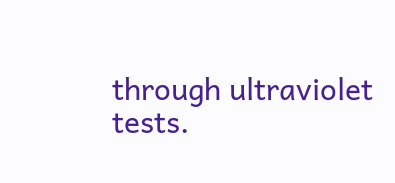through ultraviolet tests.